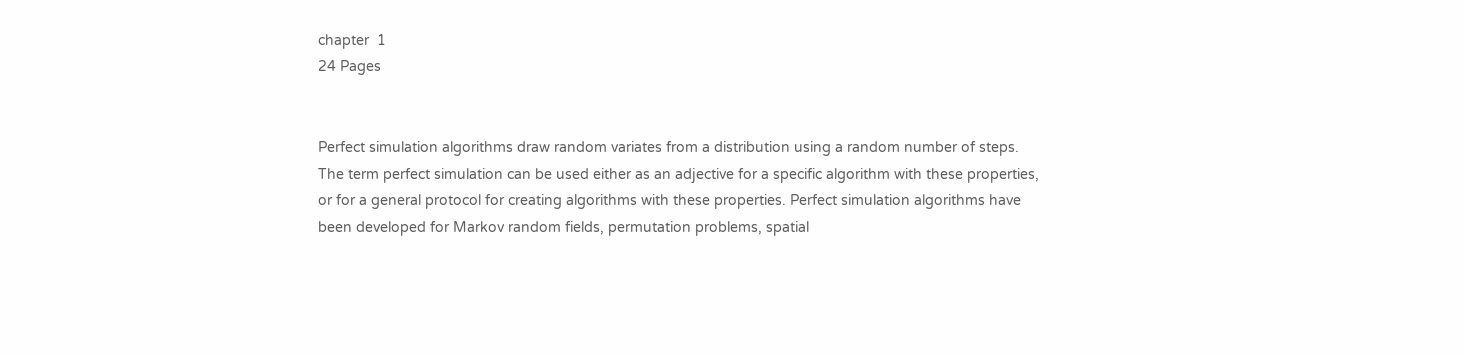chapter  1
24 Pages


Perfect simulation algorithms draw random variates from a distribution using a random number of steps. The term perfect simulation can be used either as an adjective for a specific algorithm with these properties, or for a general protocol for creating algorithms with these properties. Perfect simulation algorithms have been developed for Markov random fields, permutation problems, spatial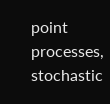point processes, stochastic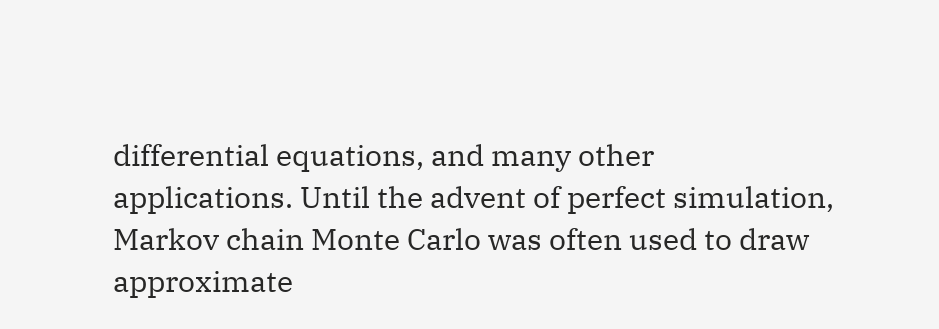differential equations, and many other applications. Until the advent of perfect simulation, Markov chain Monte Carlo was often used to draw approximate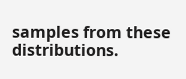samples from these distributions.